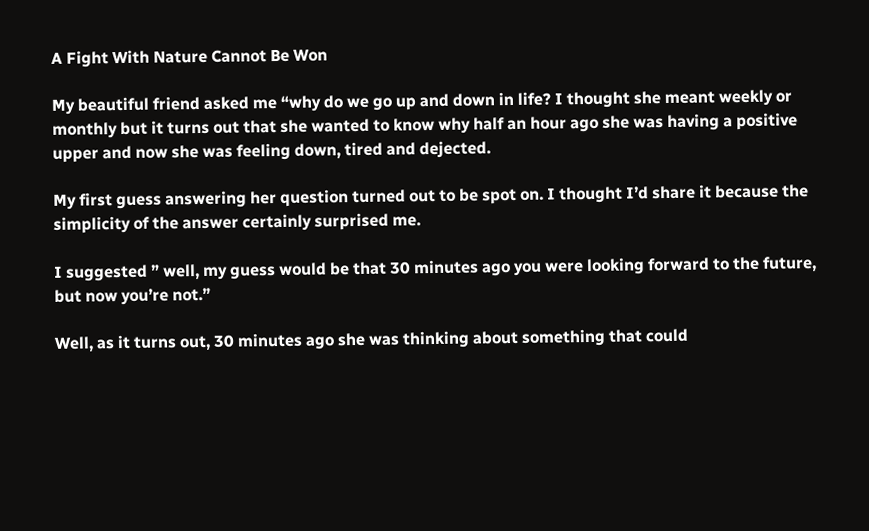A Fight With Nature Cannot Be Won

My beautiful friend asked me “why do we go up and down in life? I thought she meant weekly or monthly but it turns out that she wanted to know why half an hour ago she was having a positive upper and now she was feeling down, tired and dejected.

My first guess answering her question turned out to be spot on. I thought I’d share it because the simplicity of the answer certainly surprised me.

I suggested ” well, my guess would be that 30 minutes ago you were looking forward to the future, but now you’re not.”

Well, as it turns out, 30 minutes ago she was thinking about something that could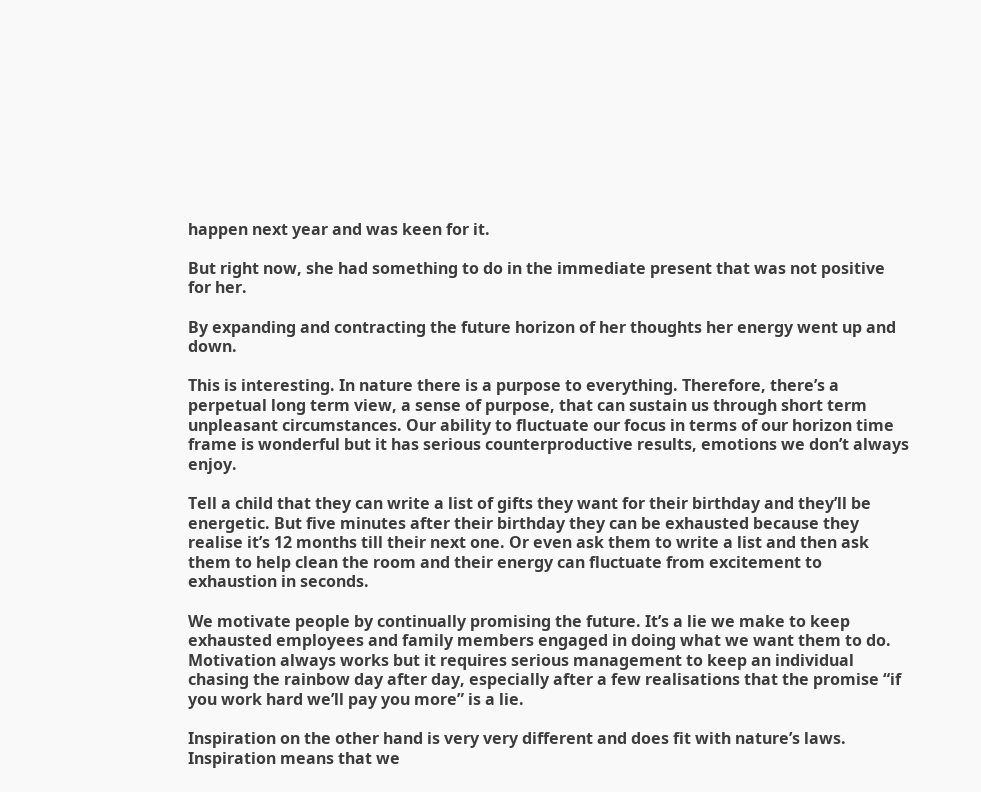happen next year and was keen for it.

But right now, she had something to do in the immediate present that was not positive for her.

By expanding and contracting the future horizon of her thoughts her energy went up and down.

This is interesting. In nature there is a purpose to everything. Therefore, there’s a perpetual long term view, a sense of purpose, that can sustain us through short term unpleasant circumstances. Our ability to fluctuate our focus in terms of our horizon time frame is wonderful but it has serious counterproductive results, emotions we don’t always enjoy.

Tell a child that they can write a list of gifts they want for their birthday and they’ll be energetic. But five minutes after their birthday they can be exhausted because they realise it’s 12 months till their next one. Or even ask them to write a list and then ask them to help clean the room and their energy can fluctuate from excitement to exhaustion in seconds.

We motivate people by continually promising the future. It’s a lie we make to keep exhausted employees and family members engaged in doing what we want them to do. Motivation always works but it requires serious management to keep an individual chasing the rainbow day after day, especially after a few realisations that the promise “if you work hard we’ll pay you more” is a lie.

Inspiration on the other hand is very very different and does fit with nature’s laws. Inspiration means that we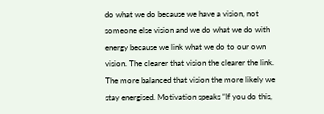do what we do because we have a vision, not someone else vision and we do what we do with energy because we link what we do to our own vision. The clearer that vision the clearer the link. The more balanced that vision the more likely we stay energised. Motivation speaks “If you do this,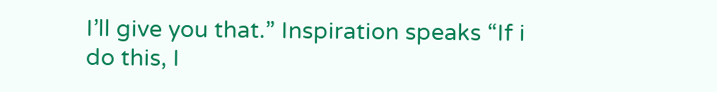I’ll give you that.” Inspiration speaks “If i do this, I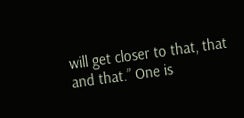will get closer to that, that and that.” One is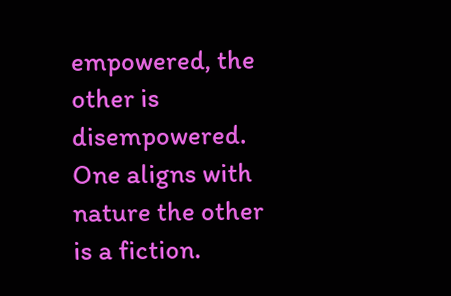empowered, the other is disempowered. One aligns with nature the other is a fiction.